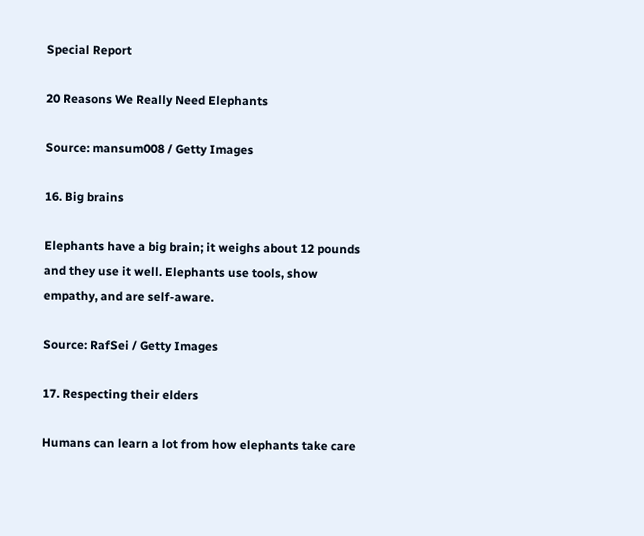Special Report

20 Reasons We Really Need Elephants

Source: mansum008 / Getty Images

16. Big brains

Elephants have a big brain; it weighs about 12 pounds and they use it well. Elephants use tools, show empathy, and are self-aware.

Source: RafSei / Getty Images

17. Respecting their elders

Humans can learn a lot from how elephants take care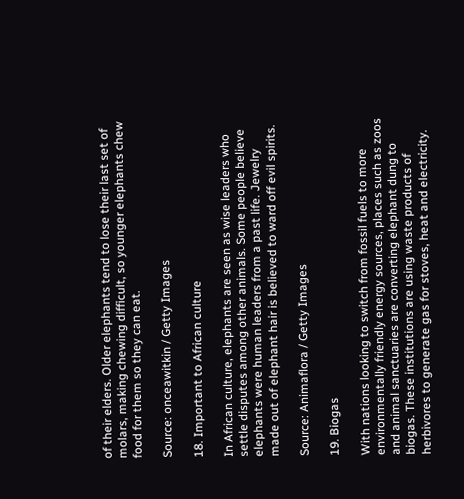of their elders. Older elephants tend to lose their last set of molars, making chewing difficult, so younger elephants chew food for them so they can eat.

Source: onceawitkin / Getty Images

18. Important to African culture

In African culture, elephants are seen as wise leaders who settle disputes among other animals. Some people believe elephants were human leaders from a past life. Jewelry made out of elephant hair is believed to ward off evil spirits.

Source: Animaflora / Getty Images

19. Biogas

With nations looking to switch from fossil fuels to more environmentally friendly energy sources, places such as zoos and animal sanctuaries are converting elephant dung to biogas. These institutions are using waste products of herbivores to generate gas for stoves, heat and electricity.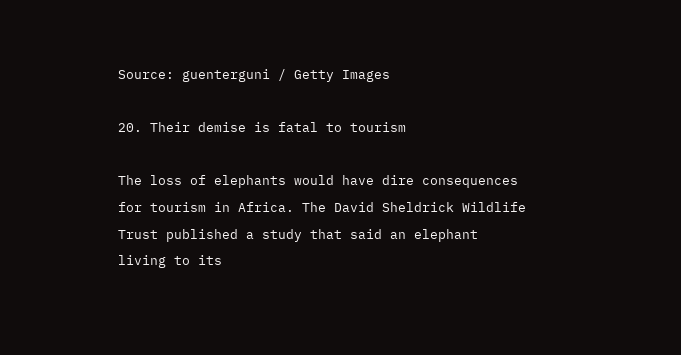Source: guenterguni / Getty Images

20. Their demise is fatal to tourism

The loss of elephants would have dire consequences for tourism in Africa. The David Sheldrick Wildlife Trust published a study that said an elephant living to its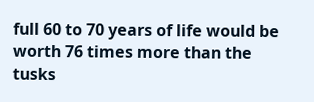full 60 to 70 years of life would be worth 76 times more than the tusks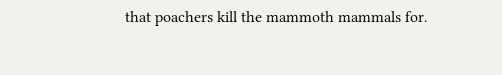that poachers kill the mammoth mammals for.